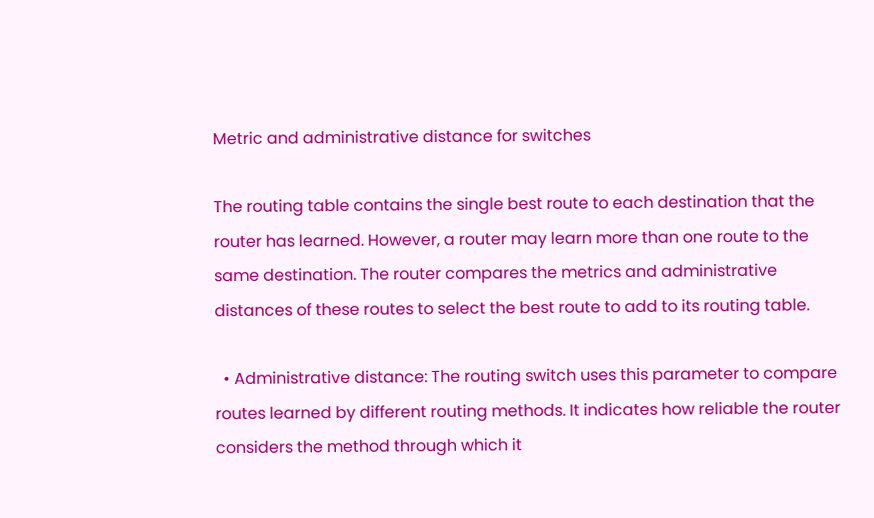Metric and administrative distance for switches

The routing table contains the single best route to each destination that the router has learned. However, a router may learn more than one route to the same destination. The router compares the metrics and administrative distances of these routes to select the best route to add to its routing table.

  • Administrative distance: The routing switch uses this parameter to compare routes learned by different routing methods. It indicates how reliable the router considers the method through which it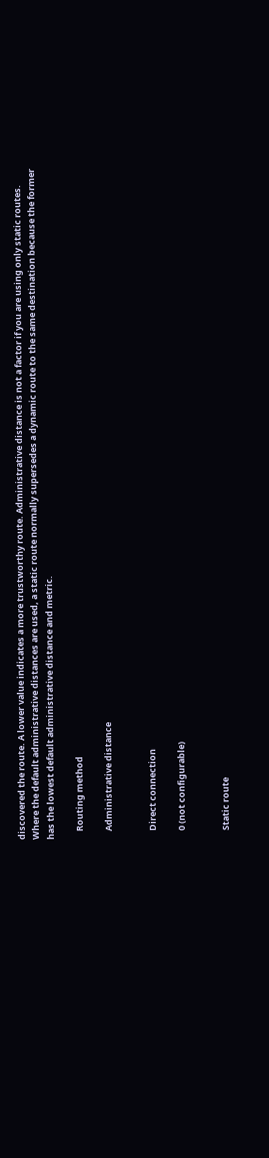discovered the route. A lower value indicates a more trustworthy route. Administrative distance is not a factor if you are using only static routes. Where the default administrative distances are used, a static route normally supersedes a dynamic route to the same destination because the former has the lowest default administrative distance and metric.

    Routing method

    Administrative distance


    Direct connection

    0 (not configurable)


    Static route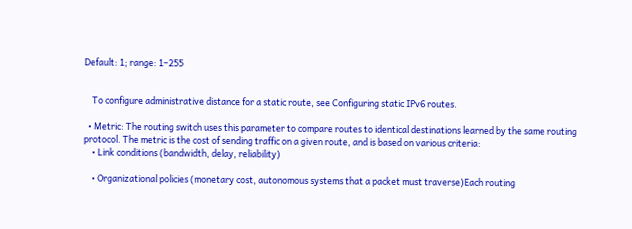Default: 1; range: 1–255


    To configure administrative distance for a static route, see Configuring static IPv6 routes.

  • Metric: The routing switch uses this parameter to compare routes to identical destinations learned by the same routing protocol. The metric is the cost of sending traffic on a given route, and is based on various criteria:
    • Link conditions (bandwidth, delay, reliability)

    • Organizational policies (monetary cost, autonomous systems that a packet must traverse)Each routing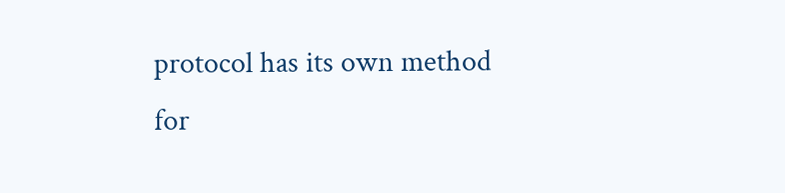protocol has its own method for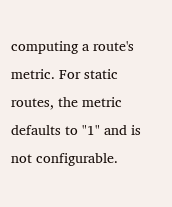computing a route's metric. For static routes, the metric defaults to "1" and is not configurable.